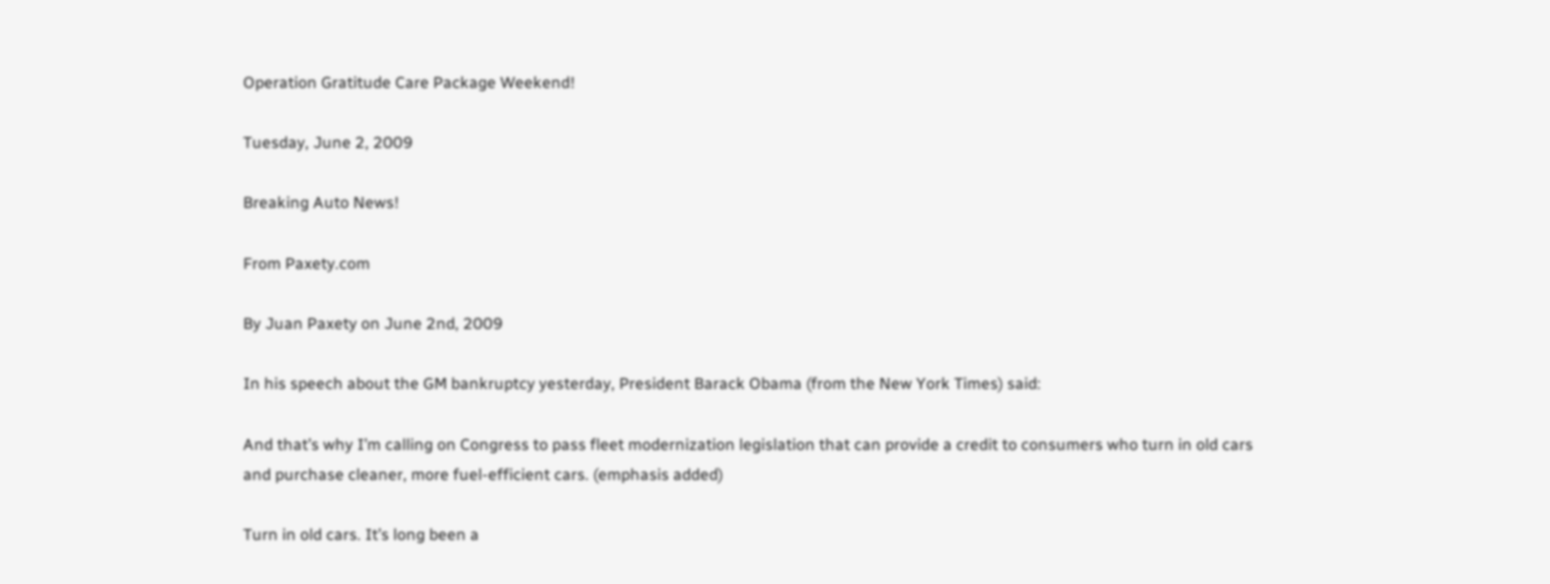Operation Gratitude Care Package Weekend!

Tuesday, June 2, 2009

Breaking Auto News!

From Paxety.com

By Juan Paxety on June 2nd, 2009

In his speech about the GM bankruptcy yesterday, President Barack Obama (from the New York Times) said:

And that’s why I’m calling on Congress to pass fleet modernization legislation that can provide a credit to consumers who turn in old cars and purchase cleaner, more fuel-efficient cars. (emphasis added)

Turn in old cars. It’s long been a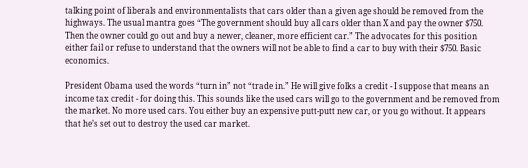talking point of liberals and environmentalists that cars older than a given age should be removed from the highways. The usual mantra goes “The government should buy all cars older than X and pay the owner $750. Then the owner could go out and buy a newer, cleaner, more efficient car.” The advocates for this position either fail or refuse to understand that the owners will not be able to find a car to buy with their $750. Basic economics.

President Obama used the words “turn in” not “trade in.” He will give folks a credit - I suppose that means an income tax credit - for doing this. This sounds like the used cars will go to the government and be removed from the market. No more used cars. You either buy an expensive putt-putt new car, or you go without. It appears that he’s set out to destroy the used car market.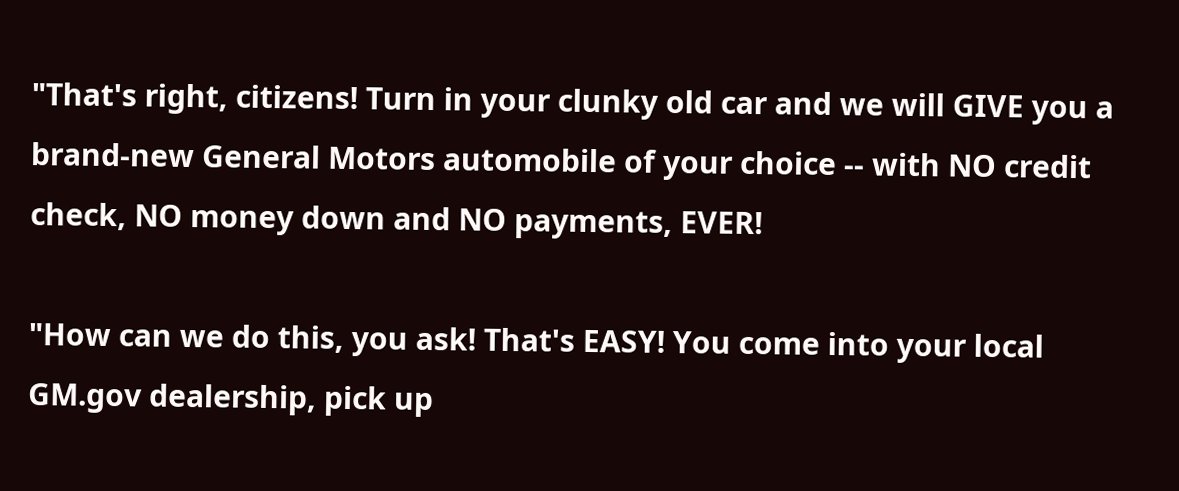"That's right, citizens! Turn in your clunky old car and we will GIVE you a brand-new General Motors automobile of your choice -- with NO credit check, NO money down and NO payments, EVER!

"How can we do this, you ask! That's EASY! You come into your local GM.gov dealership, pick up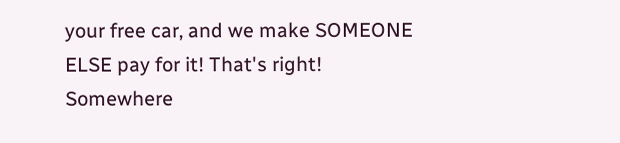your free car, and we make SOMEONE ELSE pay for it! That's right! Somewhere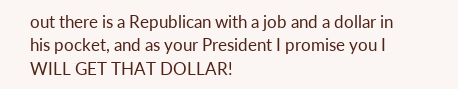out there is a Republican with a job and a dollar in his pocket, and as your President I promise you I WILL GET THAT DOLLAR!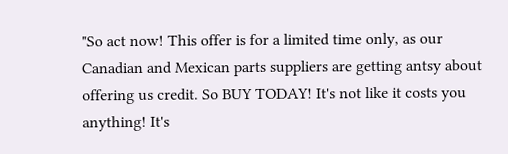"So act now! This offer is for a limited time only, as our Canadian and Mexican parts suppliers are getting antsy about offering us credit. So BUY TODAY! It's not like it costs you anything! It's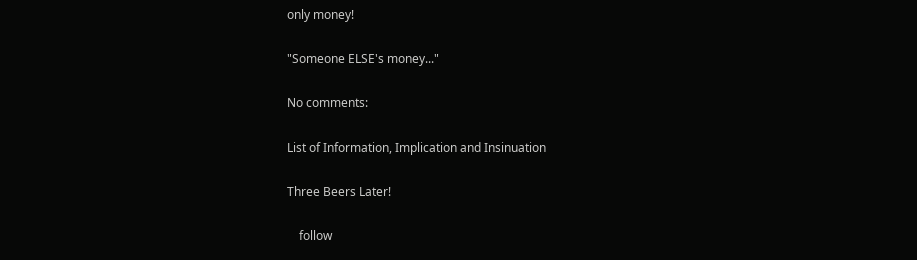only money!

"Someone ELSE's money..."

No comments:

List of Information, Implication and Insinuation

Three Beers Later!

    follow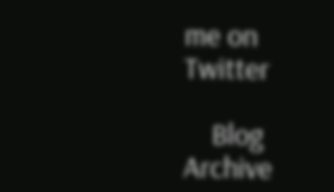me on Twitter

    Blog Archive